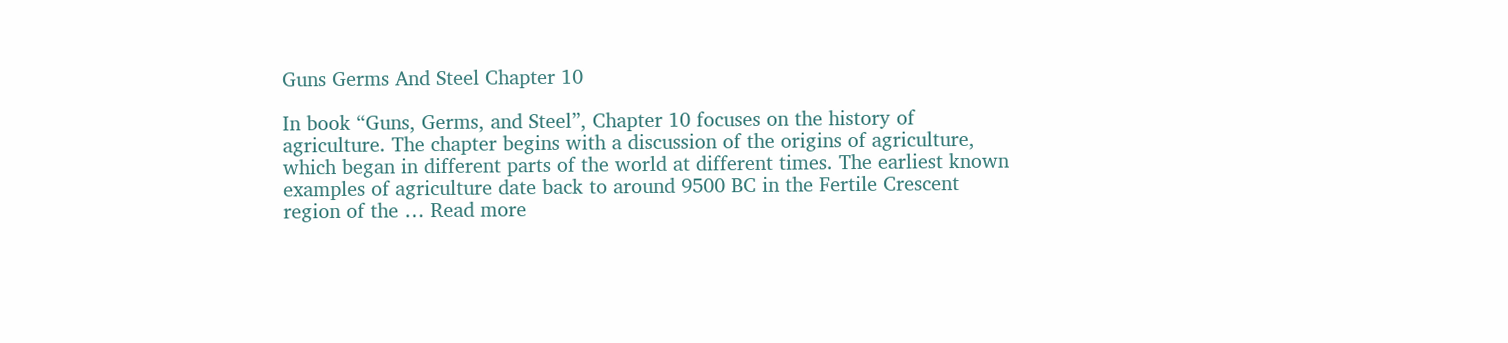Guns Germs And Steel Chapter 10

In book “Guns, Germs, and Steel”, Chapter 10 focuses on the history of agriculture. The chapter begins with a discussion of the origins of agriculture, which began in different parts of the world at different times. The earliest known examples of agriculture date back to around 9500 BC in the Fertile Crescent region of the … Read more